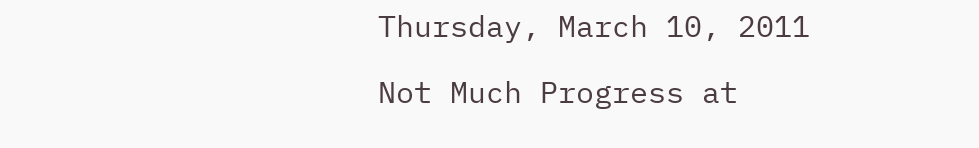Thursday, March 10, 2011

Not Much Progress at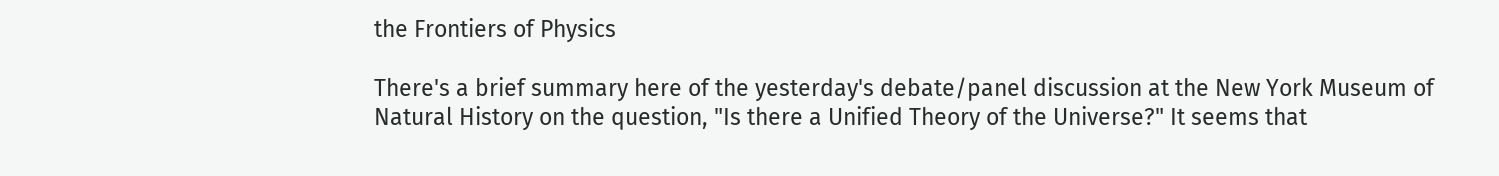the Frontiers of Physics

There's a brief summary here of the yesterday's debate/panel discussion at the New York Museum of Natural History on the question, "Is there a Unified Theory of the Universe?" It seems that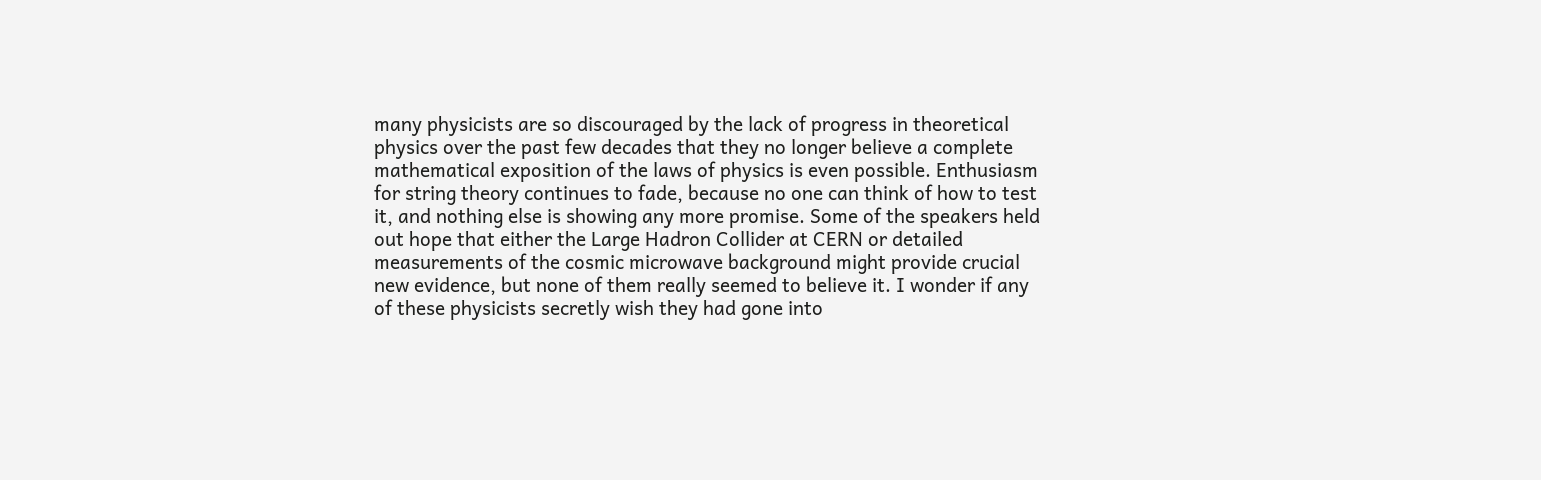many physicists are so discouraged by the lack of progress in theoretical physics over the past few decades that they no longer believe a complete mathematical exposition of the laws of physics is even possible. Enthusiasm for string theory continues to fade, because no one can think of how to test it, and nothing else is showing any more promise. Some of the speakers held out hope that either the Large Hadron Collider at CERN or detailed measurements of the cosmic microwave background might provide crucial new evidence, but none of them really seemed to believe it. I wonder if any of these physicists secretly wish they had gone into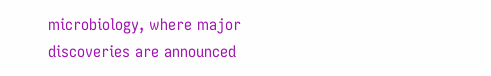microbiology, where major discoveries are announced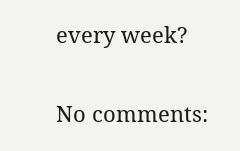every week?

No comments: